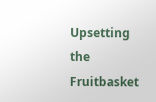Upsetting the Fruitbasket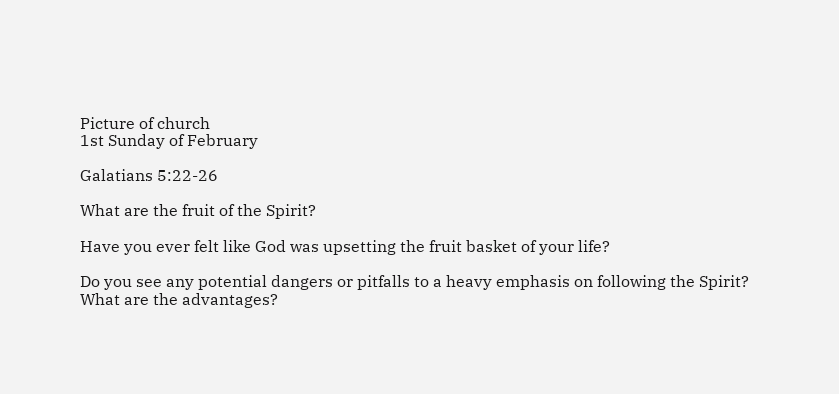Picture of church
1st Sunday of February

Galatians 5:22-26

What are the fruit of the Spirit?

Have you ever felt like God was upsetting the fruit basket of your life?

Do you see any potential dangers or pitfalls to a heavy emphasis on following the Spirit? What are the advantages?